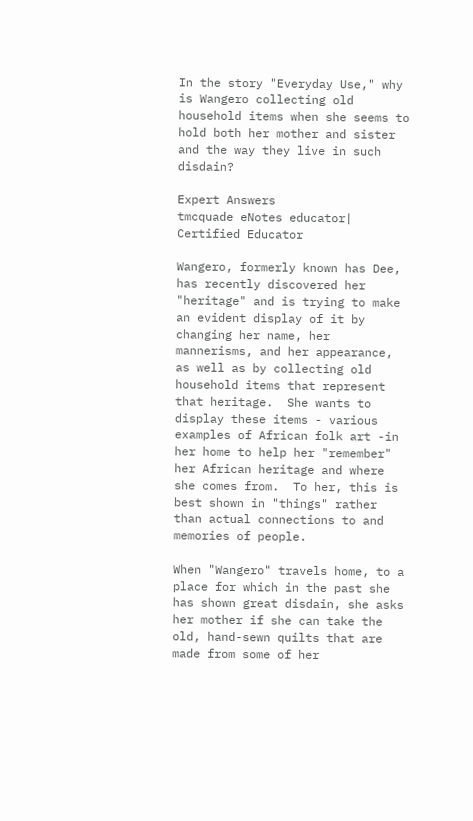In the story "Everyday Use," why is Wangero collecting old household items when she seems to hold both her mother and sister and the way they live in such disdain?

Expert Answers
tmcquade eNotes educator| Certified Educator

Wangero, formerly known has Dee, has recently discovered her "heritage" and is trying to make an evident display of it by changing her name, her mannerisms, and her appearance, as well as by collecting old household items that represent that heritage.  She wants to display these items - various examples of African folk art -in her home to help her "remember" her African heritage and where she comes from.  To her, this is best shown in "things" rather than actual connections to and memories of people.

When "Wangero" travels home, to a place for which in the past she has shown great disdain, she asks her mother if she can take the old, hand-sewn quilts that are made from some of her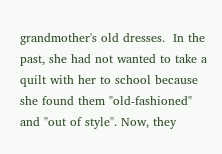grandmother's old dresses.  In the past, she had not wanted to take a quilt with her to school because she found them "old-fashioned" and "out of style". Now, they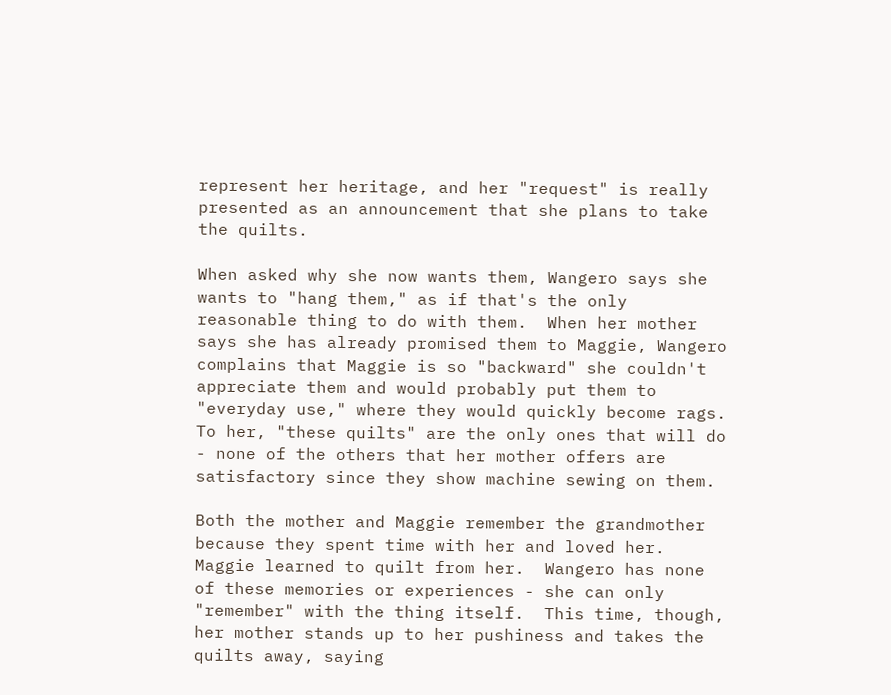represent her heritage, and her "request" is really presented as an announcement that she plans to take the quilts.

When asked why she now wants them, Wangero says she wants to "hang them," as if that's the only reasonable thing to do with them.  When her mother says she has already promised them to Maggie, Wangero complains that Maggie is so "backward" she couldn't appreciate them and would probably put them to "everyday use," where they would quickly become rags.  To her, "these quilts" are the only ones that will do - none of the others that her mother offers are satisfactory since they show machine sewing on them.

Both the mother and Maggie remember the grandmother because they spent time with her and loved her.  Maggie learned to quilt from her.  Wangero has none of these memories or experiences - she can only "remember" with the thing itself.  This time, though, her mother stands up to her pushiness and takes the quilts away, saying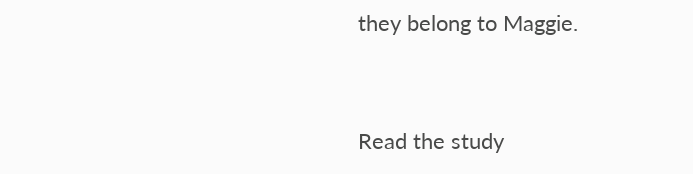they belong to Maggie.


Read the study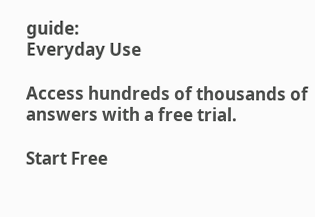guide:
Everyday Use

Access hundreds of thousands of answers with a free trial.

Start Free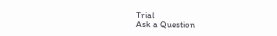Trial
Ask a Question